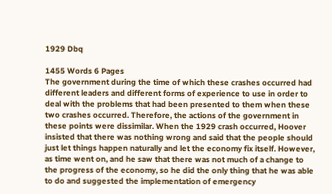1929 Dbq

1455 Words 6 Pages
The government during the time of which these crashes occurred had different leaders and different forms of experience to use in order to deal with the problems that had been presented to them when these two crashes occurred. Therefore, the actions of the government in these points were dissimilar. When the 1929 crash occurred, Hoover insisted that there was nothing wrong and said that the people should just let things happen naturally and let the economy fix itself. However, as time went on, and he saw that there was not much of a change to the progress of the economy, so he did the only thing that he was able to do and suggested the implementation of emergency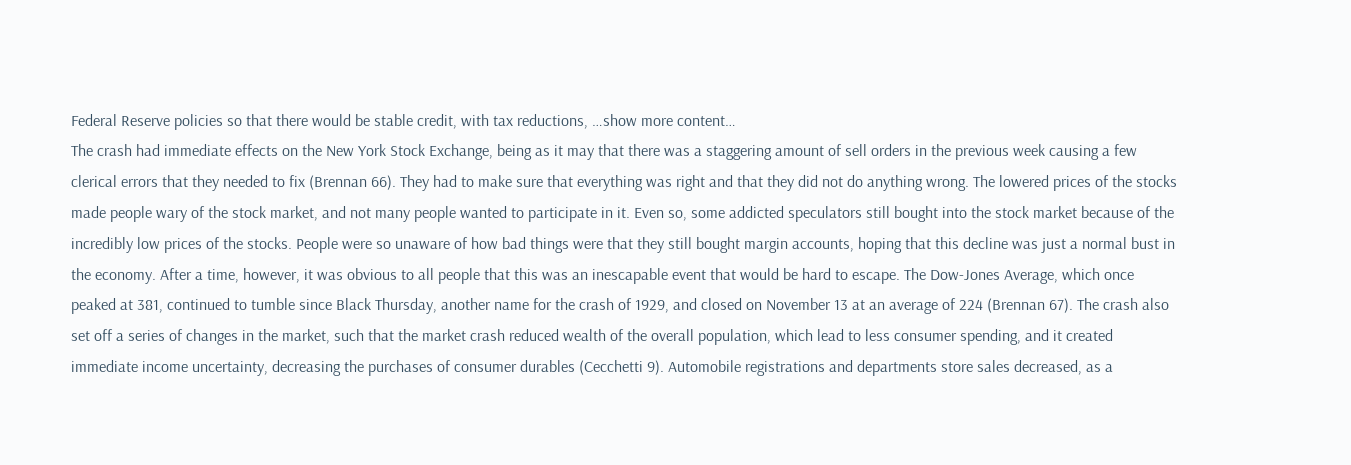Federal Reserve policies so that there would be stable credit, with tax reductions, …show more content…
The crash had immediate effects on the New York Stock Exchange, being as it may that there was a staggering amount of sell orders in the previous week causing a few clerical errors that they needed to fix (Brennan 66). They had to make sure that everything was right and that they did not do anything wrong. The lowered prices of the stocks made people wary of the stock market, and not many people wanted to participate in it. Even so, some addicted speculators still bought into the stock market because of the incredibly low prices of the stocks. People were so unaware of how bad things were that they still bought margin accounts, hoping that this decline was just a normal bust in the economy. After a time, however, it was obvious to all people that this was an inescapable event that would be hard to escape. The Dow-Jones Average, which once peaked at 381, continued to tumble since Black Thursday, another name for the crash of 1929, and closed on November 13 at an average of 224 (Brennan 67). The crash also set off a series of changes in the market, such that the market crash reduced wealth of the overall population, which lead to less consumer spending, and it created immediate income uncertainty, decreasing the purchases of consumer durables (Cecchetti 9). Automobile registrations and departments store sales decreased, as a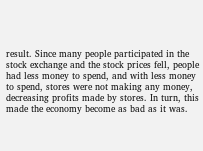result. Since many people participated in the stock exchange and the stock prices fell, people had less money to spend, and with less money to spend, stores were not making any money, decreasing profits made by stores. In turn, this made the economy become as bad as it was.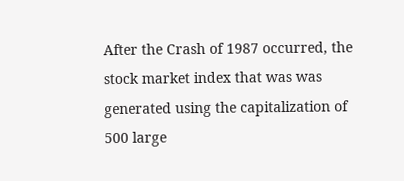After the Crash of 1987 occurred, the stock market index that was was generated using the capitalization of 500 large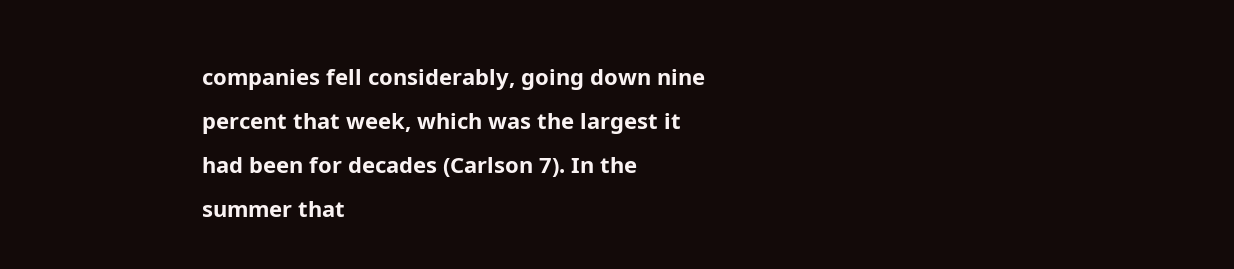companies fell considerably, going down nine percent that week, which was the largest it had been for decades (Carlson 7). In the summer that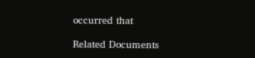occurred that

Related Documents